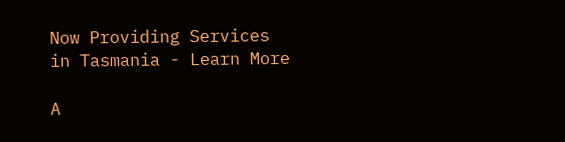Now Providing Services in Tasmania - Learn More

A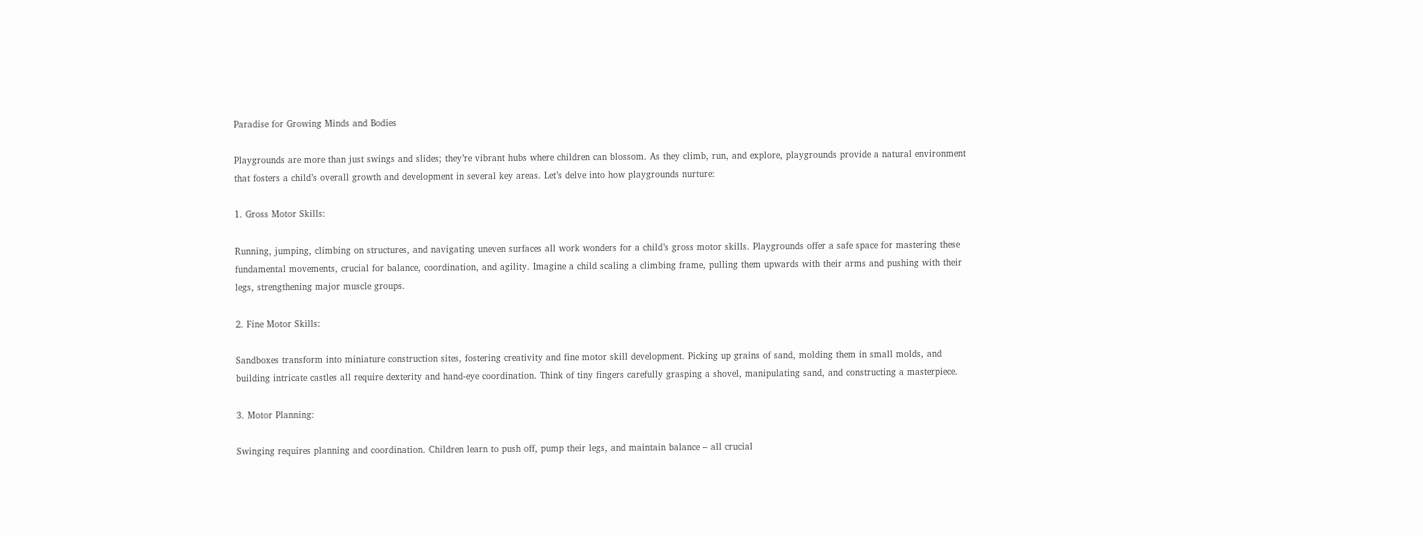Paradise for Growing Minds and Bodies

Playgrounds are more than just swings and slides; they’re vibrant hubs where children can blossom. As they climb, run, and explore, playgrounds provide a natural environment that fosters a child’s overall growth and development in several key areas. Let’s delve into how playgrounds nurture:

1. Gross Motor Skills:

Running, jumping, climbing on structures, and navigating uneven surfaces all work wonders for a child’s gross motor skills. Playgrounds offer a safe space for mastering these fundamental movements, crucial for balance, coordination, and agility. Imagine a child scaling a climbing frame, pulling them upwards with their arms and pushing with their legs, strengthening major muscle groups.

2. Fine Motor Skills:

Sandboxes transform into miniature construction sites, fostering creativity and fine motor skill development. Picking up grains of sand, molding them in small molds, and building intricate castles all require dexterity and hand-eye coordination. Think of tiny fingers carefully grasping a shovel, manipulating sand, and constructing a masterpiece.

3. Motor Planning:

Swinging requires planning and coordination. Children learn to push off, pump their legs, and maintain balance – all crucial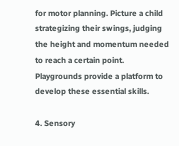for motor planning. Picture a child strategizing their swings, judging the height and momentum needed to reach a certain point. Playgrounds provide a platform to develop these essential skills.

4. Sensory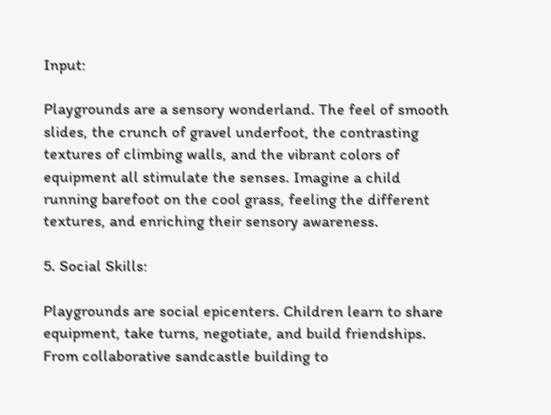Input:

Playgrounds are a sensory wonderland. The feel of smooth slides, the crunch of gravel underfoot, the contrasting textures of climbing walls, and the vibrant colors of equipment all stimulate the senses. Imagine a child running barefoot on the cool grass, feeling the different textures, and enriching their sensory awareness.

5. Social Skills:

Playgrounds are social epicenters. Children learn to share equipment, take turns, negotiate, and build friendships. From collaborative sandcastle building to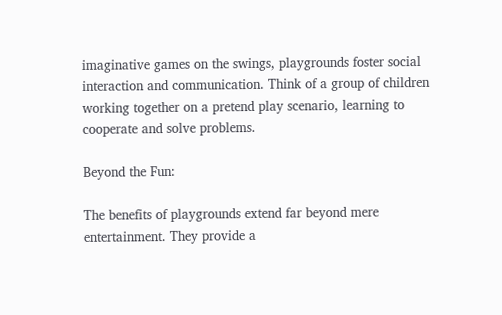imaginative games on the swings, playgrounds foster social interaction and communication. Think of a group of children working together on a pretend play scenario, learning to cooperate and solve problems.

Beyond the Fun:

The benefits of playgrounds extend far beyond mere entertainment. They provide a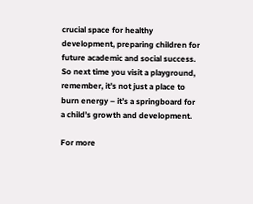crucial space for healthy development, preparing children for future academic and social success. So next time you visit a playground, remember, it’s not just a place to burn energy – it’s a springboard for a child’s growth and development.

For more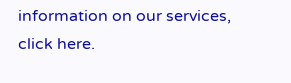information on our services, click here.